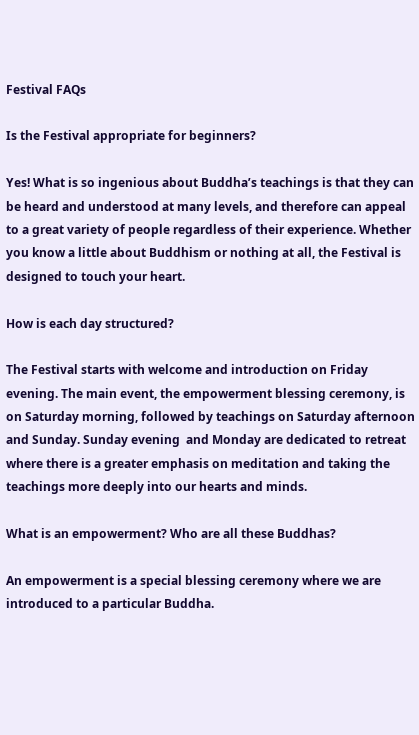Festival FAQs

Is the Festival appropriate for beginners?

Yes! What is so ingenious about Buddha’s teachings is that they can be heard and understood at many levels, and therefore can appeal to a great variety of people regardless of their experience. Whether you know a little about Buddhism or nothing at all, the Festival is designed to touch your heart.

How is each day structured?

The Festival starts with welcome and introduction on Friday evening. The main event, the empowerment blessing ceremony, is on Saturday morning, followed by teachings on Saturday afternoon and Sunday. Sunday evening  and Monday are dedicated to retreat where there is a greater emphasis on meditation and taking the teachings more deeply into our hearts and minds.

What is an empowerment? Who are all these Buddhas?

An empowerment is a special blessing ceremony where we are introduced to a particular Buddha.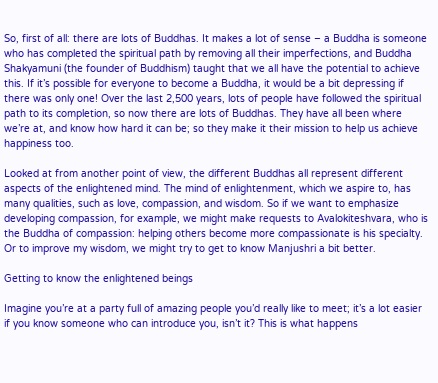So, first of all: there are lots of Buddhas. It makes a lot of sense – a Buddha is someone who has completed the spiritual path by removing all their imperfections, and Buddha Shakyamuni (the founder of Buddhism) taught that we all have the potential to achieve this. If it’s possible for everyone to become a Buddha, it would be a bit depressing if there was only one! Over the last 2,500 years, lots of people have followed the spiritual path to its completion, so now there are lots of Buddhas. They have all been where we’re at, and know how hard it can be; so they make it their mission to help us achieve happiness too.

Looked at from another point of view, the different Buddhas all represent different aspects of the enlightened mind. The mind of enlightenment, which we aspire to, has many qualities, such as love, compassion, and wisdom. So if we want to emphasize developing compassion, for example, we might make requests to Avalokiteshvara, who is the Buddha of compassion: helping others become more compassionate is his specialty. Or to improve my wisdom, we might try to get to know Manjushri a bit better.

Getting to know the enlightened beings

Imagine you’re at a party full of amazing people you’d really like to meet; it’s a lot easier if you know someone who can introduce you, isn’t it? This is what happens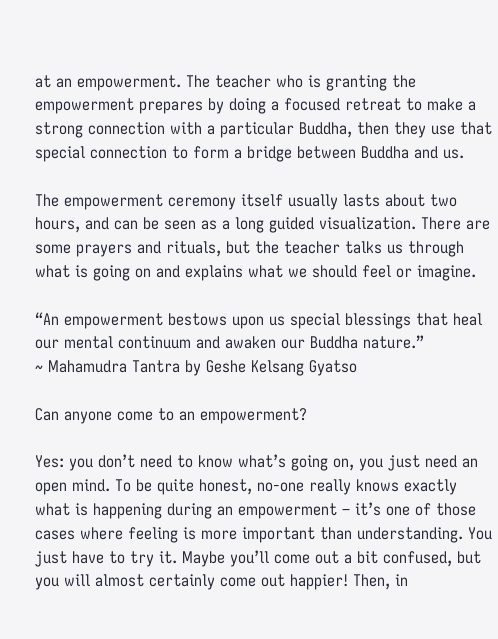at an empowerment. The teacher who is granting the empowerment prepares by doing a focused retreat to make a strong connection with a particular Buddha, then they use that special connection to form a bridge between Buddha and us.

The empowerment ceremony itself usually lasts about two hours, and can be seen as a long guided visualization. There are some prayers and rituals, but the teacher talks us through what is going on and explains what we should feel or imagine.

“An empowerment bestows upon us special blessings that heal our mental continuum and awaken our Buddha nature.”
~ Mahamudra Tantra by Geshe Kelsang Gyatso

Can anyone come to an empowerment?

Yes: you don’t need to know what’s going on, you just need an open mind. To be quite honest, no-one really knows exactly what is happening during an empowerment – it’s one of those cases where feeling is more important than understanding. You just have to try it. Maybe you’ll come out a bit confused, but you will almost certainly come out happier! Then, in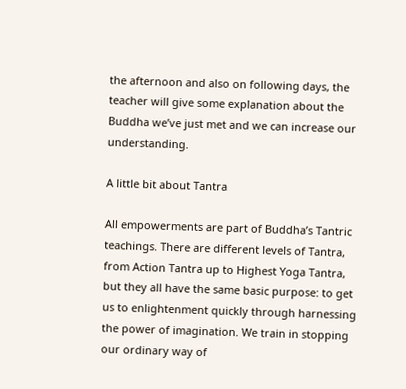the afternoon and also on following days, the teacher will give some explanation about the Buddha we’ve just met and we can increase our understanding.

A little bit about Tantra

All empowerments are part of Buddha’s Tantric teachings. There are different levels of Tantra, from Action Tantra up to Highest Yoga Tantra, but they all have the same basic purpose: to get us to enlightenment quickly through harnessing the power of imagination. We train in stopping our ordinary way of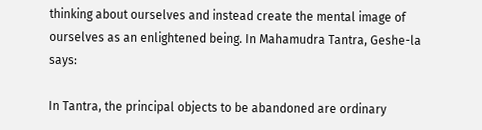thinking about ourselves and instead create the mental image of ourselves as an enlightened being. In Mahamudra Tantra, Geshe-la says:

In Tantra, the principal objects to be abandoned are ordinary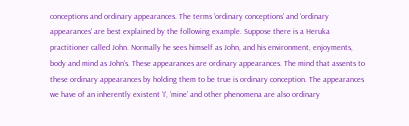conceptions and ordinary appearances. The terms ‘ordinary conceptions’ and ‘ordinary appearances’ are best explained by the following example. Suppose there is a Heruka practitioner called John. Normally he sees himself as John, and his environment, enjoyments, body and mind as John’s. These appearances are ordinary appearances. The mind that assents to these ordinary appearances by holding them to be true is ordinary conception. The appearances we have of an inherently existent ‘I’, ‘mine’ and other phenomena are also ordinary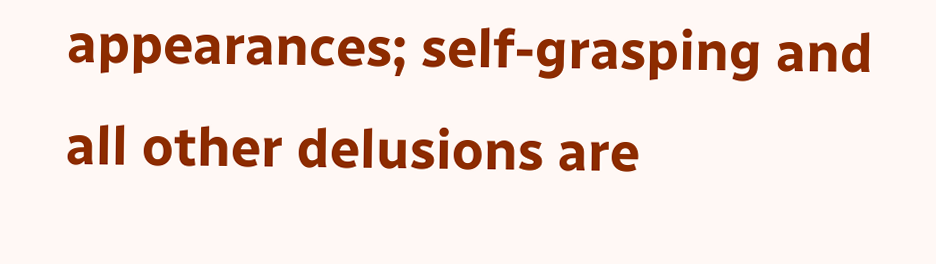appearances; self-grasping and all other delusions are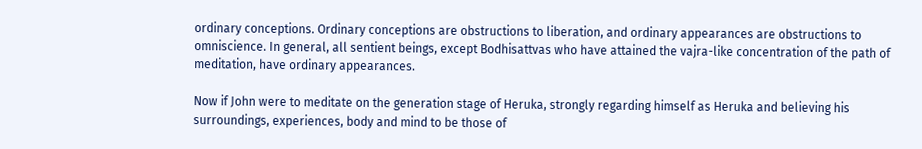ordinary conceptions. Ordinary conceptions are obstructions to liberation, and ordinary appearances are obstructions to omniscience. In general, all sentient beings, except Bodhisattvas who have attained the vajra-like concentration of the path of meditation, have ordinary appearances.

Now if John were to meditate on the generation stage of Heruka, strongly regarding himself as Heruka and believing his surroundings, experiences, body and mind to be those of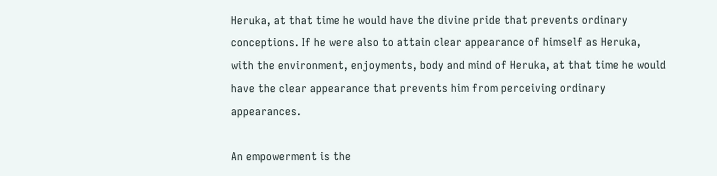Heruka, at that time he would have the divine pride that prevents ordinary conceptions. If he were also to attain clear appearance of himself as Heruka, with the environment, enjoyments, body and mind of Heruka, at that time he would have the clear appearance that prevents him from perceiving ordinary appearances.

An empowerment is the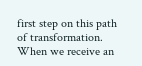first step on this path of transformation. When we receive an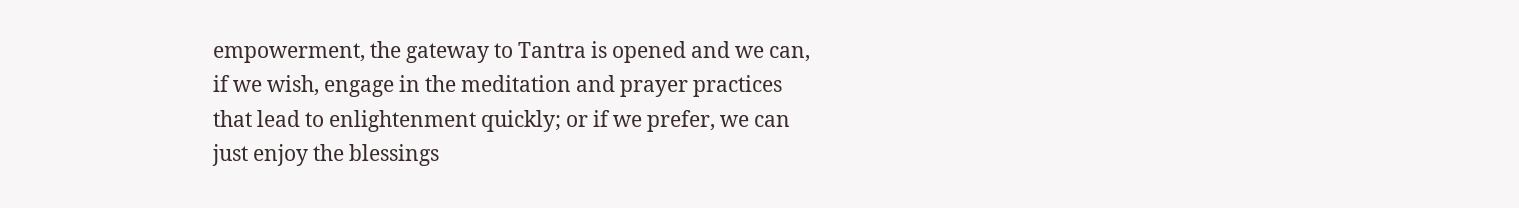empowerment, the gateway to Tantra is opened and we can, if we wish, engage in the meditation and prayer practices that lead to enlightenment quickly; or if we prefer, we can just enjoy the blessings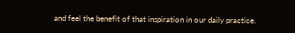and feel the benefit of that inspiration in our daily practice.